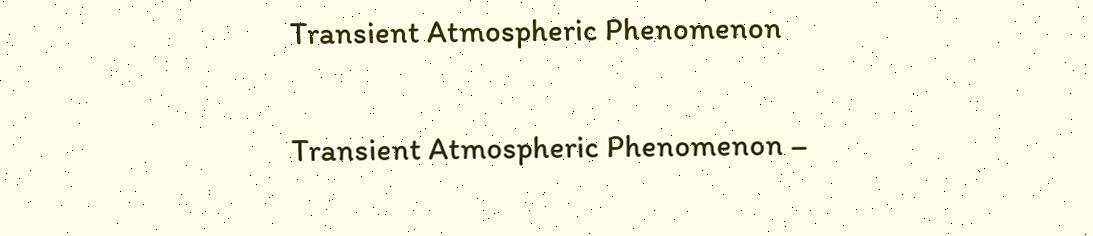Transient Atmospheric Phenomenon

Transient Atmospheric Phenomenon –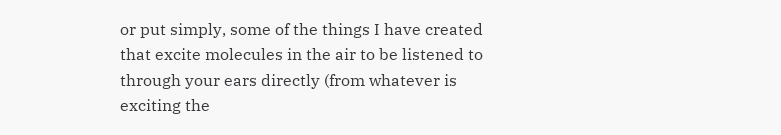or put simply, some of the things I have created that excite molecules in the air to be listened to through your ears directly (from whatever is exciting the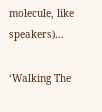molecule, like speakers)…

‘Walking The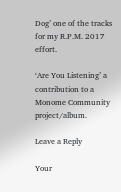Dog’ one of the tracks for my R.P.M. 2017 effort.

‘Are You Listening’ a contribution to a Monome Community project/album.

Leave a Reply

Your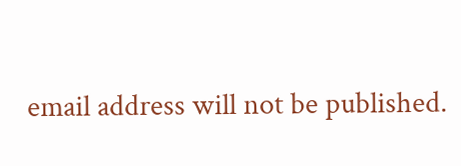email address will not be published.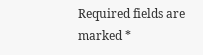Required fields are marked *